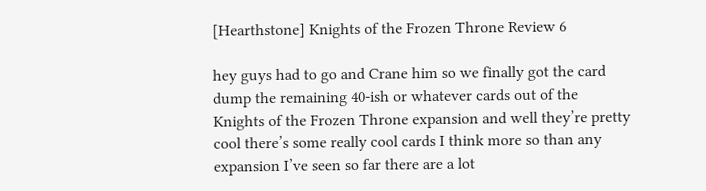[Hearthstone] Knights of the Frozen Throne Review 6

hey guys had to go and Crane him so we finally got the card dump the remaining 40-ish or whatever cards out of the Knights of the Frozen Throne expansion and well they’re pretty cool there’s some really cool cards I think more so than any expansion I’ve seen so far there are a lot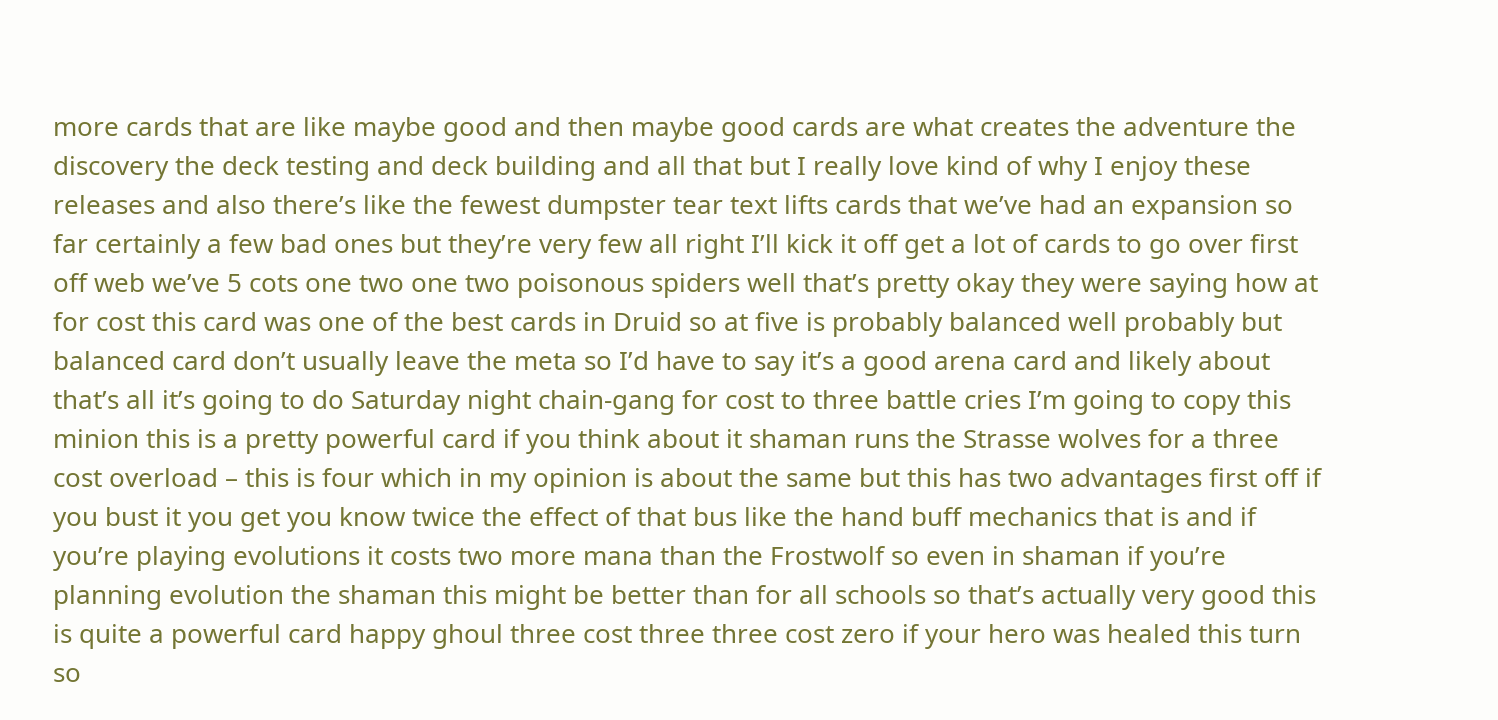more cards that are like maybe good and then maybe good cards are what creates the adventure the discovery the deck testing and deck building and all that but I really love kind of why I enjoy these releases and also there’s like the fewest dumpster tear text lifts cards that we’ve had an expansion so far certainly a few bad ones but they’re very few all right I’ll kick it off get a lot of cards to go over first off web we’ve 5 cots one two one two poisonous spiders well that’s pretty okay they were saying how at for cost this card was one of the best cards in Druid so at five is probably balanced well probably but balanced card don’t usually leave the meta so I’d have to say it’s a good arena card and likely about that’s all it’s going to do Saturday night chain-gang for cost to three battle cries I’m going to copy this minion this is a pretty powerful card if you think about it shaman runs the Strasse wolves for a three cost overload – this is four which in my opinion is about the same but this has two advantages first off if you bust it you get you know twice the effect of that bus like the hand buff mechanics that is and if you’re playing evolutions it costs two more mana than the Frostwolf so even in shaman if you’re planning evolution the shaman this might be better than for all schools so that’s actually very good this is quite a powerful card happy ghoul three cost three three cost zero if your hero was healed this turn so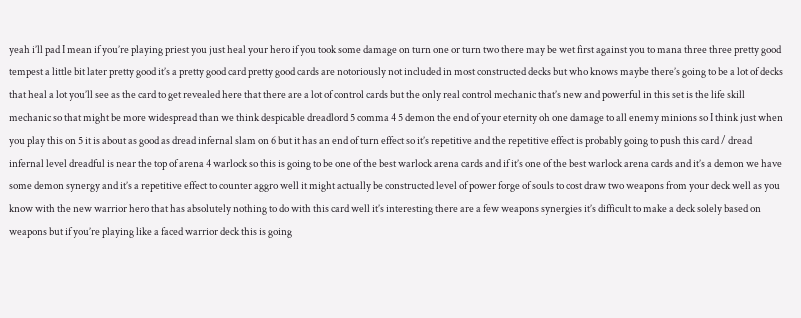yeah i’ll pad I mean if you’re playing priest you just heal your hero if you took some damage on turn one or turn two there may be wet first against you to mana three three pretty good tempest a little bit later pretty good it’s a pretty good card pretty good cards are notoriously not included in most constructed decks but who knows maybe there’s going to be a lot of decks that heal a lot you’ll see as the card to get revealed here that there are a lot of control cards but the only real control mechanic that’s new and powerful in this set is the life skill mechanic so that might be more widespread than we think despicable dreadlord 5 comma 4 5 demon the end of your eternity oh one damage to all enemy minions so I think just when you play this on 5 it is about as good as dread infernal slam on 6 but it has an end of turn effect so it’s repetitive and the repetitive effect is probably going to push this card / dread infernal level dreadful is near the top of arena 4 warlock so this is going to be one of the best warlock arena cards and if it’s one of the best warlock arena cards and it’s a demon we have some demon synergy and it’s a repetitive effect to counter aggro well it might actually be constructed level of power forge of souls to cost draw two weapons from your deck well as you know with the new warrior hero that has absolutely nothing to do with this card well it’s interesting there are a few weapons synergies it’s difficult to make a deck solely based on weapons but if you’re playing like a faced warrior deck this is going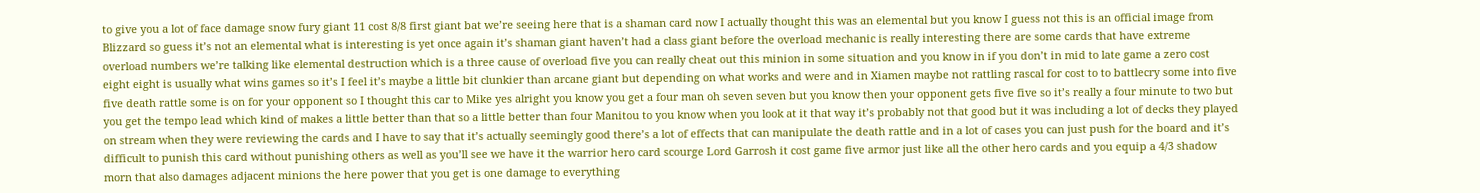to give you a lot of face damage snow fury giant 11 cost 8/8 first giant bat we’re seeing here that is a shaman card now I actually thought this was an elemental but you know I guess not this is an official image from Blizzard so guess it’s not an elemental what is interesting is yet once again it’s shaman giant haven’t had a class giant before the overload mechanic is really interesting there are some cards that have extreme overload numbers we’re talking like elemental destruction which is a three cause of overload five you can really cheat out this minion in some situation and you know in if you don’t in mid to late game a zero cost eight eight is usually what wins games so it’s I feel it’s maybe a little bit clunkier than arcane giant but depending on what works and were and in Xiamen maybe not rattling rascal for cost to to battlecry some into five five death rattle some is on for your opponent so I thought this car to Mike yes alright you know you get a four man oh seven seven but you know then your opponent gets five five so it’s really a four minute to two but you get the tempo lead which kind of makes a little better than that so a little better than four Manitou to you know when you look at it that way it’s probably not that good but it was including a lot of decks they played on stream when they were reviewing the cards and I have to say that it’s actually seemingly good there’s a lot of effects that can manipulate the death rattle and in a lot of cases you can just push for the board and it’s difficult to punish this card without punishing others as well as you’ll see we have it the warrior hero card scourge Lord Garrosh it cost game five armor just like all the other hero cards and you equip a 4/3 shadow morn that also damages adjacent minions the here power that you get is one damage to everything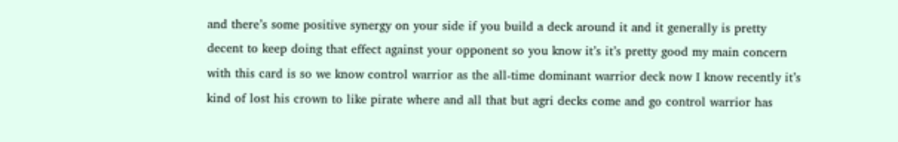and there’s some positive synergy on your side if you build a deck around it and it generally is pretty decent to keep doing that effect against your opponent so you know it’s it’s pretty good my main concern with this card is so we know control warrior as the all-time dominant warrior deck now I know recently it’s kind of lost his crown to like pirate where and all that but agri decks come and go control warrior has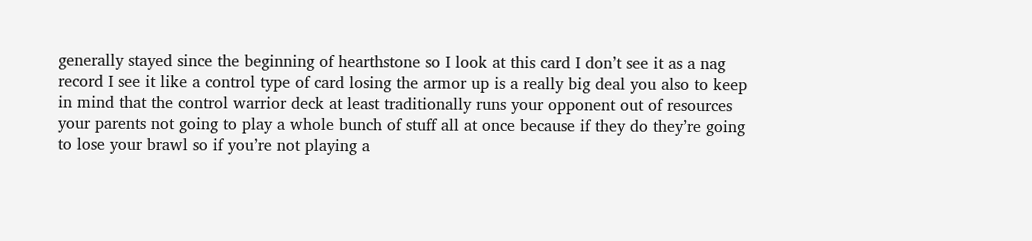generally stayed since the beginning of hearthstone so I look at this card I don’t see it as a nag record I see it like a control type of card losing the armor up is a really big deal you also to keep in mind that the control warrior deck at least traditionally runs your opponent out of resources your parents not going to play a whole bunch of stuff all at once because if they do they’re going to lose your brawl so if you’re not playing a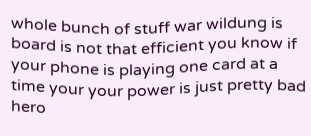whole bunch of stuff war wildung is board is not that efficient you know if your phone is playing one card at a time your your power is just pretty bad hero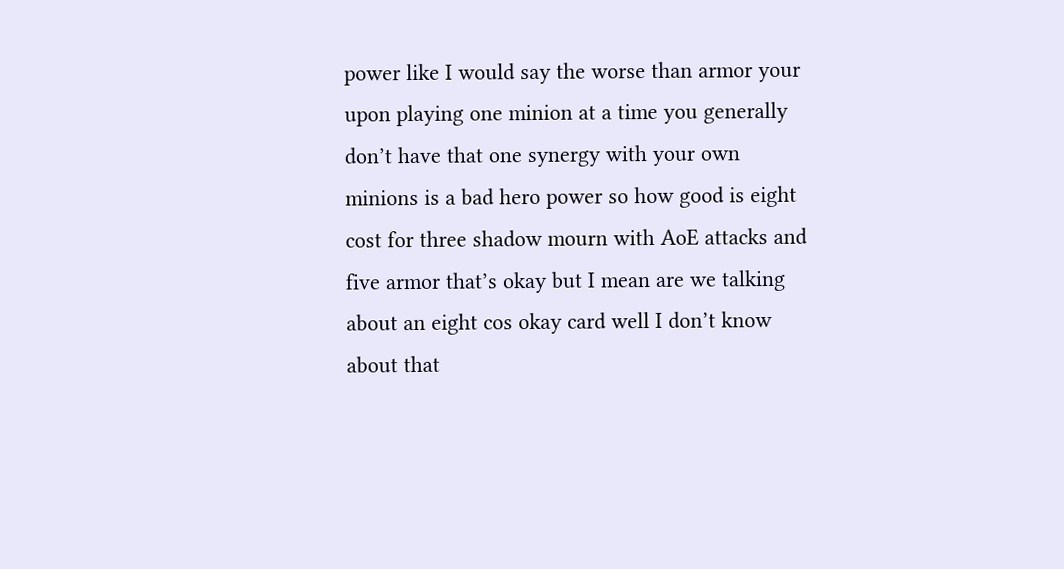power like I would say the worse than armor your upon playing one minion at a time you generally don’t have that one synergy with your own minions is a bad hero power so how good is eight cost for three shadow mourn with AoE attacks and five armor that’s okay but I mean are we talking about an eight cos okay card well I don’t know about that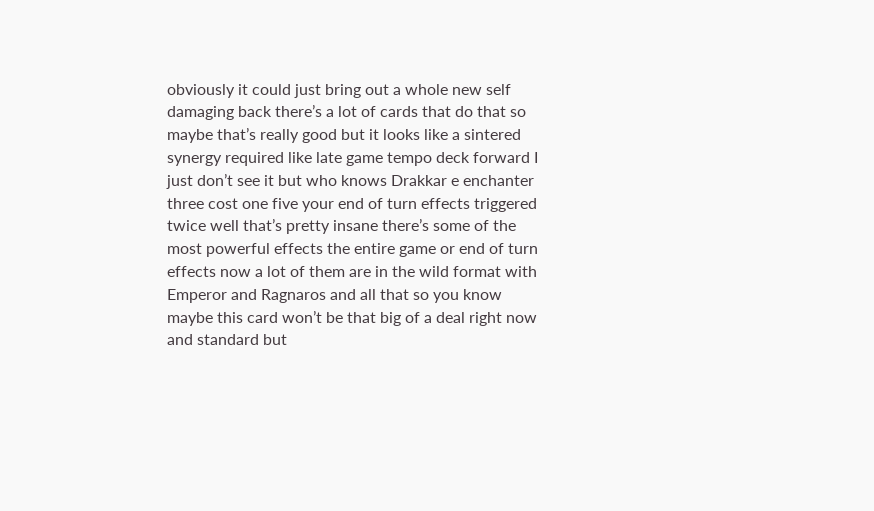obviously it could just bring out a whole new self damaging back there’s a lot of cards that do that so maybe that’s really good but it looks like a sintered synergy required like late game tempo deck forward I just don’t see it but who knows Drakkar e enchanter three cost one five your end of turn effects triggered twice well that’s pretty insane there’s some of the most powerful effects the entire game or end of turn effects now a lot of them are in the wild format with Emperor and Ragnaros and all that so you know maybe this card won’t be that big of a deal right now and standard but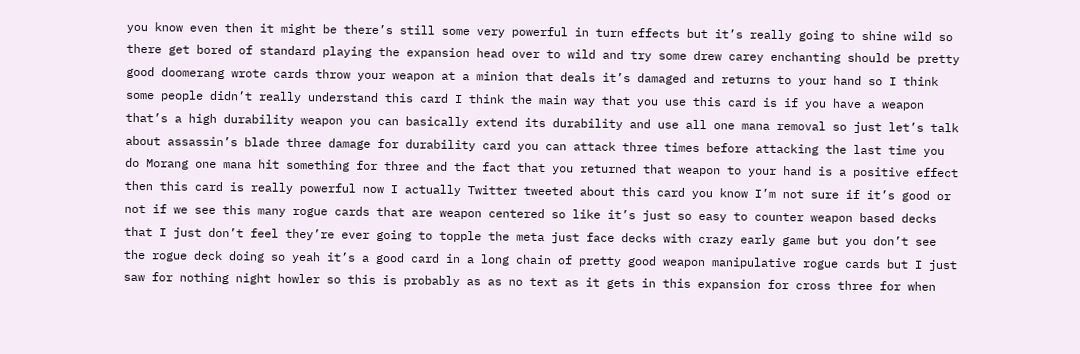you know even then it might be there’s still some very powerful in turn effects but it’s really going to shine wild so there get bored of standard playing the expansion head over to wild and try some drew carey enchanting should be pretty good doomerang wrote cards throw your weapon at a minion that deals it’s damaged and returns to your hand so I think some people didn’t really understand this card I think the main way that you use this card is if you have a weapon that’s a high durability weapon you can basically extend its durability and use all one mana removal so just let’s talk about assassin’s blade three damage for durability card you can attack three times before attacking the last time you do Morang one mana hit something for three and the fact that you returned that weapon to your hand is a positive effect then this card is really powerful now I actually Twitter tweeted about this card you know I’m not sure if it’s good or not if we see this many rogue cards that are weapon centered so like it’s just so easy to counter weapon based decks that I just don’t feel they’re ever going to topple the meta just face decks with crazy early game but you don’t see the rogue deck doing so yeah it’s a good card in a long chain of pretty good weapon manipulative rogue cards but I just saw for nothing night howler so this is probably as as no text as it gets in this expansion for cross three for when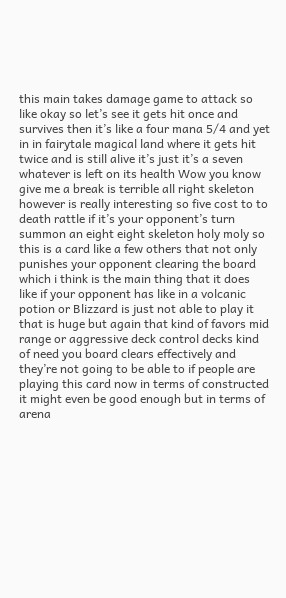this main takes damage game to attack so like okay so let’s see it gets hit once and survives then it’s like a four mana 5/4 and yet in in fairytale magical land where it gets hit twice and is still alive it’s just it’s a seven whatever is left on its health Wow you know give me a break is terrible all right skeleton however is really interesting so five cost to to death rattle if it’s your opponent’s turn summon an eight eight skeleton holy moly so this is a card like a few others that not only punishes your opponent clearing the board which i think is the main thing that it does like if your opponent has like in a volcanic potion or Blizzard is just not able to play it that is huge but again that kind of favors mid range or aggressive deck control decks kind of need you board clears effectively and they’re not going to be able to if people are playing this card now in terms of constructed it might even be good enough but in terms of arena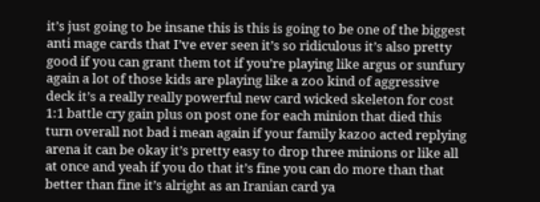it’s just going to be insane this is this is going to be one of the biggest anti mage cards that I’ve ever seen it’s so ridiculous it’s also pretty good if you can grant them tot if you’re playing like argus or sunfury again a lot of those kids are playing like a zoo kind of aggressive deck it’s a really really powerful new card wicked skeleton for cost 1:1 battle cry gain plus on post one for each minion that died this turn overall not bad i mean again if your family kazoo acted replying arena it can be okay it’s pretty easy to drop three minions or like all at once and yeah if you do that it’s fine you can do more than that better than fine it’s alright as an Iranian card ya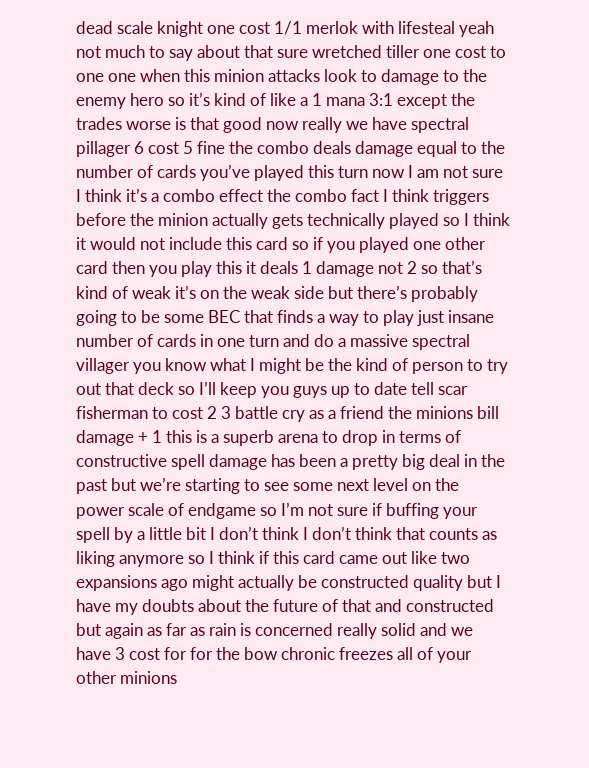dead scale knight one cost 1/1 merlok with lifesteal yeah not much to say about that sure wretched tiller one cost to one one when this minion attacks look to damage to the enemy hero so it’s kind of like a 1 mana 3:1 except the trades worse is that good now really we have spectral pillager 6 cost 5 fine the combo deals damage equal to the number of cards you’ve played this turn now I am not sure I think it’s a combo effect the combo fact I think triggers before the minion actually gets technically played so I think it would not include this card so if you played one other card then you play this it deals 1 damage not 2 so that’s kind of weak it’s on the weak side but there’s probably going to be some BEC that finds a way to play just insane number of cards in one turn and do a massive spectral villager you know what I might be the kind of person to try out that deck so I’ll keep you guys up to date tell scar fisherman to cost 2 3 battle cry as a friend the minions bill damage + 1 this is a superb arena to drop in terms of constructive spell damage has been a pretty big deal in the past but we’re starting to see some next level on the power scale of endgame so I’m not sure if buffing your spell by a little bit I don’t think I don’t think that counts as liking anymore so I think if this card came out like two expansions ago might actually be constructed quality but I have my doubts about the future of that and constructed but again as far as rain is concerned really solid and we have 3 cost for for the bow chronic freezes all of your other minions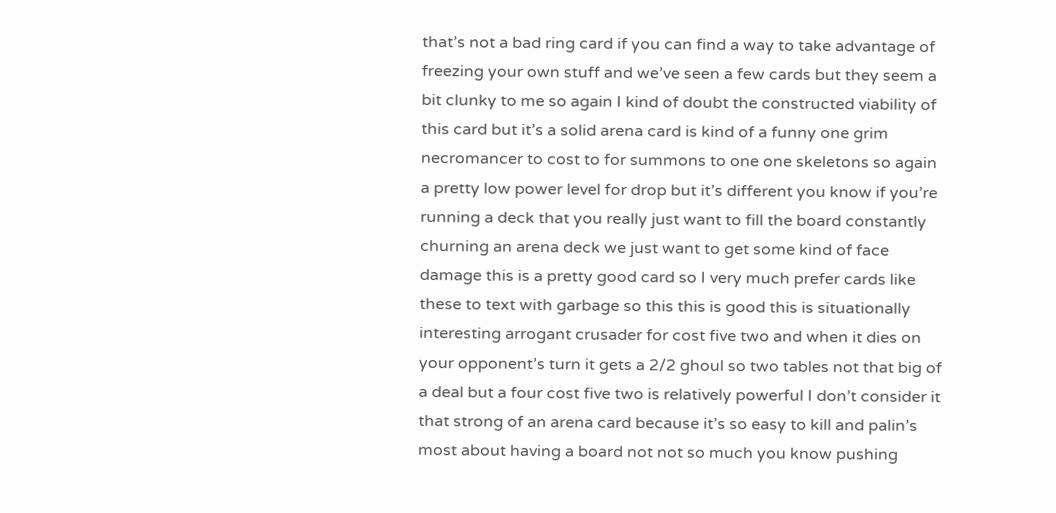that’s not a bad ring card if you can find a way to take advantage of freezing your own stuff and we’ve seen a few cards but they seem a bit clunky to me so again I kind of doubt the constructed viability of this card but it’s a solid arena card is kind of a funny one grim necromancer to cost to for summons to one one skeletons so again a pretty low power level for drop but it’s different you know if you’re running a deck that you really just want to fill the board constantly churning an arena deck we just want to get some kind of face damage this is a pretty good card so I very much prefer cards like these to text with garbage so this this is good this is situationally interesting arrogant crusader for cost five two and when it dies on your opponent’s turn it gets a 2/2 ghoul so two tables not that big of a deal but a four cost five two is relatively powerful I don’t consider it that strong of an arena card because it’s so easy to kill and palin’s most about having a board not not so much you know pushing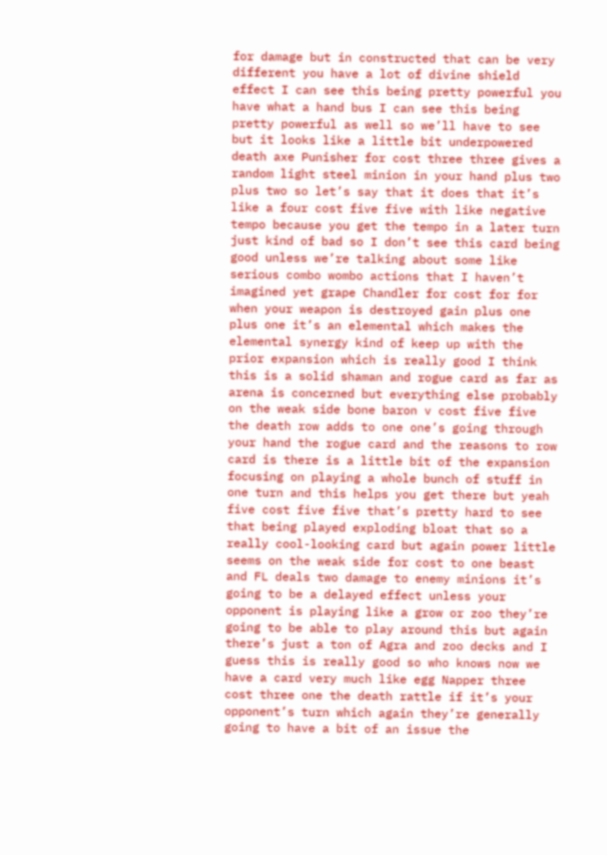for damage but in constructed that can be very different you have a lot of divine shield effect I can see this being pretty powerful you have what a hand bus I can see this being pretty powerful as well so we’ll have to see but it looks like a little bit underpowered death axe Punisher for cost three three gives a random light steel minion in your hand plus two plus two so let’s say that it does that it’s like a four cost five five with like negative tempo because you get the tempo in a later turn just kind of bad so I don’t see this card being good unless we’re talking about some like serious combo wombo actions that I haven’t imagined yet grape Chandler for cost for for when your weapon is destroyed gain plus one plus one it’s an elemental which makes the elemental synergy kind of keep up with the prior expansion which is really good I think this is a solid shaman and rogue card as far as arena is concerned but everything else probably on the weak side bone baron v cost five five the death row adds to one one’s going through your hand the rogue card and the reasons to row card is there is a little bit of the expansion focusing on playing a whole bunch of stuff in one turn and this helps you get there but yeah five cost five five that’s pretty hard to see that being played exploding bloat that so a really cool-looking card but again power little seems on the weak side for cost to one beast and FL deals two damage to enemy minions it’s going to be a delayed effect unless your opponent is playing like a grow or zoo they’re going to be able to play around this but again there’s just a ton of Agra and zoo decks and I guess this is really good so who knows now we have a card very much like egg Napper three cost three one the death rattle if it’s your opponent’s turn which again they’re generally going to have a bit of an issue the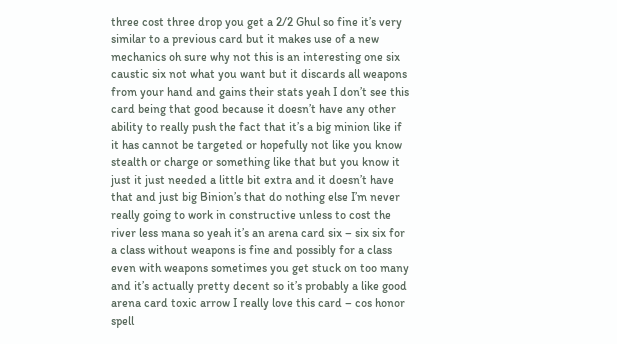three cost three drop you get a 2/2 Ghul so fine it’s very similar to a previous card but it makes use of a new mechanics oh sure why not this is an interesting one six caustic six not what you want but it discards all weapons from your hand and gains their stats yeah I don’t see this card being that good because it doesn’t have any other ability to really push the fact that it’s a big minion like if it has cannot be targeted or hopefully not like you know stealth or charge or something like that but you know it just it just needed a little bit extra and it doesn’t have that and just big Binion’s that do nothing else I’m never really going to work in constructive unless to cost the river less mana so yeah it’s an arena card six – six six for a class without weapons is fine and possibly for a class even with weapons sometimes you get stuck on too many and it’s actually pretty decent so it’s probably a like good arena card toxic arrow I really love this card – cos honor spell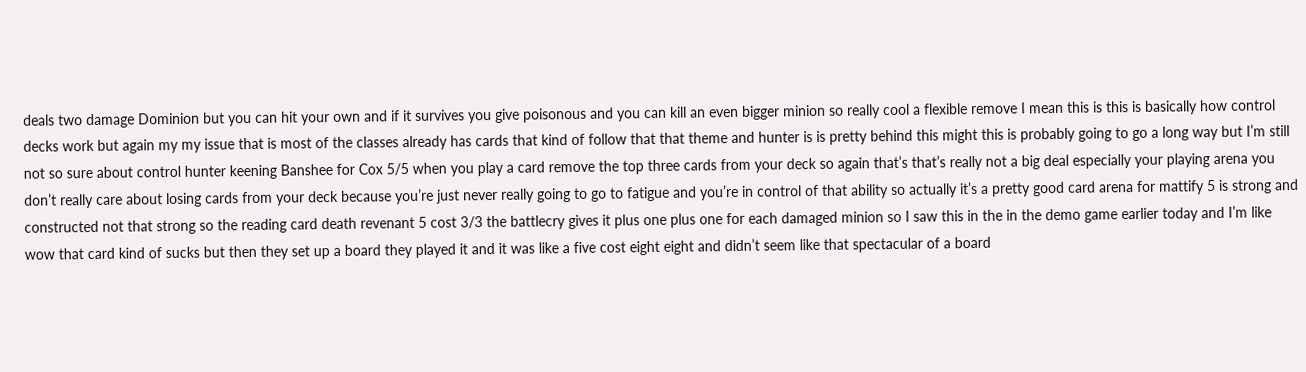deals two damage Dominion but you can hit your own and if it survives you give poisonous and you can kill an even bigger minion so really cool a flexible remove I mean this is this is basically how control decks work but again my my issue that is most of the classes already has cards that kind of follow that that theme and hunter is is pretty behind this might this is probably going to go a long way but I’m still not so sure about control hunter keening Banshee for Cox 5/5 when you play a card remove the top three cards from your deck so again that’s that’s really not a big deal especially your playing arena you don’t really care about losing cards from your deck because you’re just never really going to go to fatigue and you’re in control of that ability so actually it’s a pretty good card arena for mattify 5 is strong and constructed not that strong so the reading card death revenant 5 cost 3/3 the battlecry gives it plus one plus one for each damaged minion so I saw this in the in the demo game earlier today and I’m like wow that card kind of sucks but then they set up a board they played it and it was like a five cost eight eight and didn’t seem like that spectacular of a board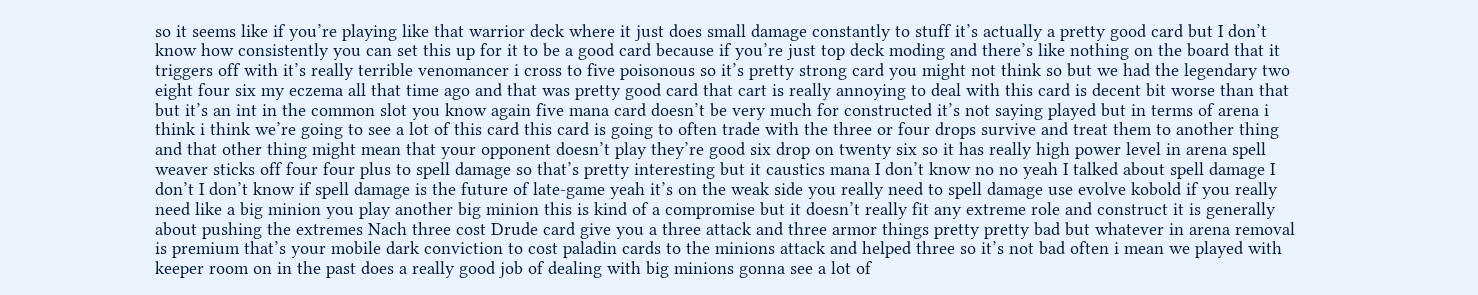so it seems like if you’re playing like that warrior deck where it just does small damage constantly to stuff it’s actually a pretty good card but I don’t know how consistently you can set this up for it to be a good card because if you’re just top deck moding and there’s like nothing on the board that it triggers off with it’s really terrible venomancer i cross to five poisonous so it’s pretty strong card you might not think so but we had the legendary two eight four six my eczema all that time ago and that was pretty good card that cart is really annoying to deal with this card is decent bit worse than that but it’s an int in the common slot you know again five mana card doesn’t be very much for constructed it’s not saying played but in terms of arena i think i think we’re going to see a lot of this card this card is going to often trade with the three or four drops survive and treat them to another thing and that other thing might mean that your opponent doesn’t play they’re good six drop on twenty six so it has really high power level in arena spell weaver sticks off four four plus to spell damage so that’s pretty interesting but it caustics mana I don’t know no no yeah I talked about spell damage I don’t I don’t know if spell damage is the future of late-game yeah it’s on the weak side you really need to spell damage use evolve kobold if you really need like a big minion you play another big minion this is kind of a compromise but it doesn’t really fit any extreme role and construct it is generally about pushing the extremes Nach three cost Drude card give you a three attack and three armor things pretty pretty bad but whatever in arena removal is premium that’s your mobile dark conviction to cost paladin cards to the minions attack and helped three so it’s not bad often i mean we played with keeper room on in the past does a really good job of dealing with big minions gonna see a lot of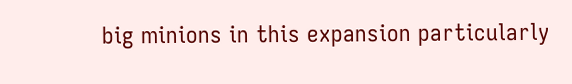big minions in this expansion particularly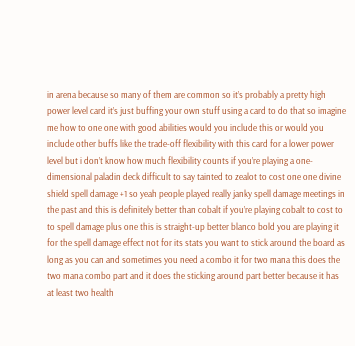in arena because so many of them are common so it’s probably a pretty high power level card it’s just buffing your own stuff using a card to do that so imagine me how to one one with good abilities would you include this or would you include other buffs like the trade-off flexibility with this card for a lower power level but i don’t know how much flexibility counts if you’re playing a one-dimensional paladin deck difficult to say tainted to zealot to cost one one divine shield spell damage +1 so yeah people played really janky spell damage meetings in the past and this is definitely better than cobalt if you’re playing cobalt to cost to to spell damage plus one this is straight-up better blanco bold you are playing it for the spell damage effect not for its stats you want to stick around the board as long as you can and sometimes you need a combo it for two mana this does the two mana combo part and it does the sticking around part better because it has at least two health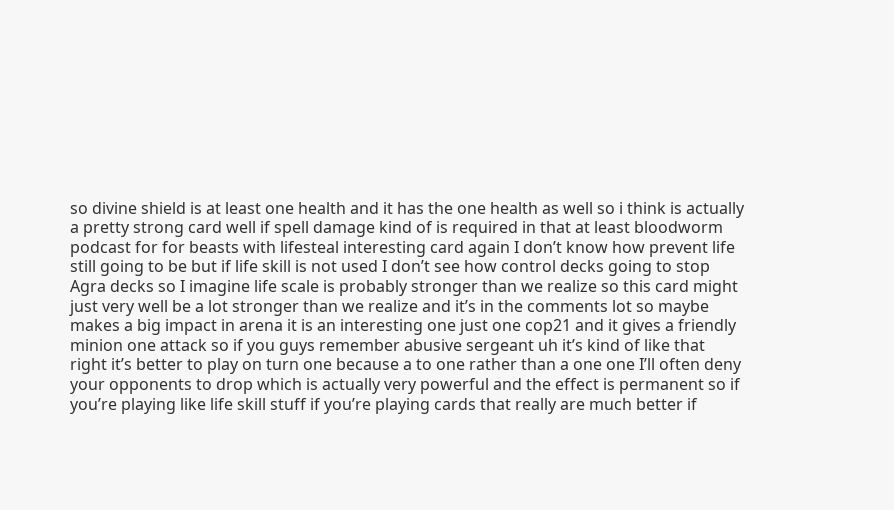so divine shield is at least one health and it has the one health as well so i think is actually a pretty strong card well if spell damage kind of is required in that at least bloodworm podcast for for beasts with lifesteal interesting card again I don’t know how prevent life still going to be but if life skill is not used I don’t see how control decks going to stop Agra decks so I imagine life scale is probably stronger than we realize so this card might just very well be a lot stronger than we realize and it’s in the comments lot so maybe makes a big impact in arena it is an interesting one just one cop21 and it gives a friendly minion one attack so if you guys remember abusive sergeant uh it’s kind of like that right it’s better to play on turn one because a to one rather than a one one I’ll often deny your opponents to drop which is actually very powerful and the effect is permanent so if you’re playing like life skill stuff if you’re playing cards that really are much better if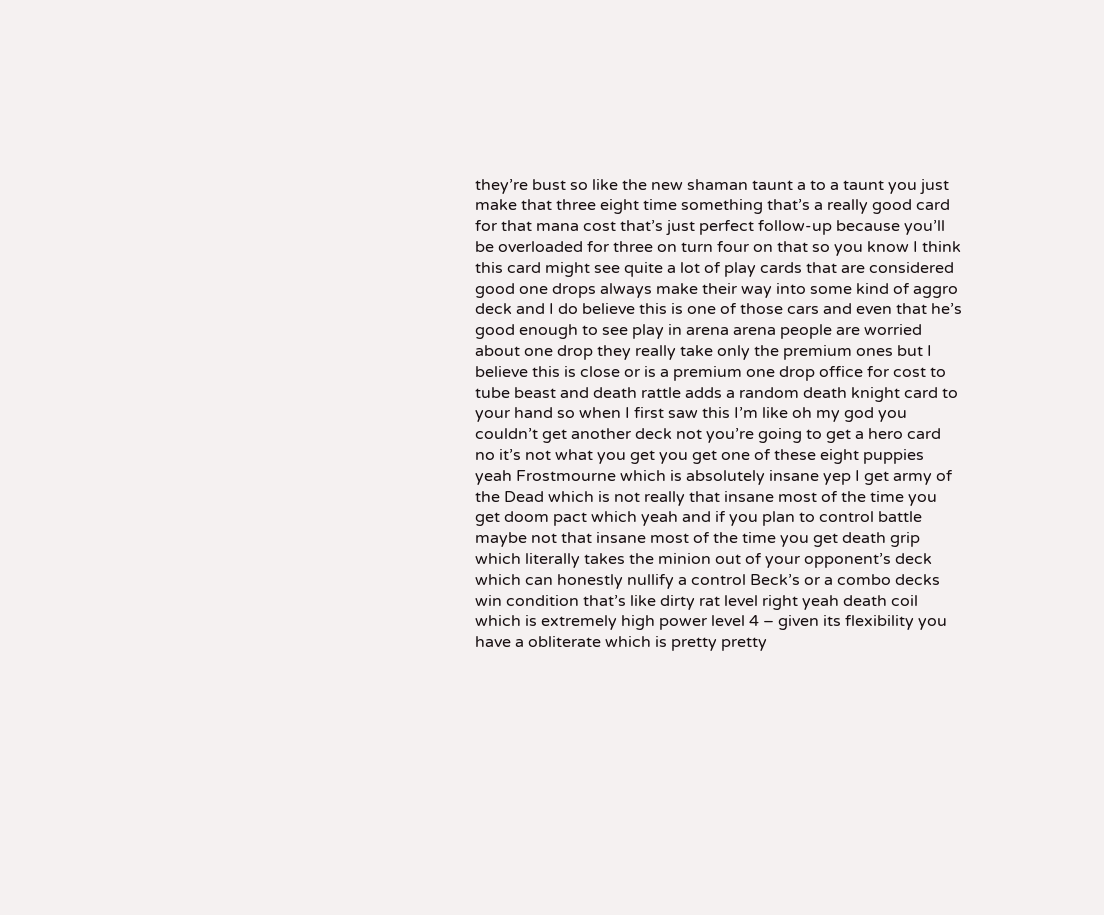they’re bust so like the new shaman taunt a to a taunt you just make that three eight time something that’s a really good card for that mana cost that’s just perfect follow-up because you’ll be overloaded for three on turn four on that so you know I think this card might see quite a lot of play cards that are considered good one drops always make their way into some kind of aggro deck and I do believe this is one of those cars and even that he’s good enough to see play in arena arena people are worried about one drop they really take only the premium ones but I believe this is close or is a premium one drop office for cost to tube beast and death rattle adds a random death knight card to your hand so when I first saw this I’m like oh my god you couldn’t get another deck not you’re going to get a hero card no it’s not what you get you get one of these eight puppies yeah Frostmourne which is absolutely insane yep I get army of the Dead which is not really that insane most of the time you get doom pact which yeah and if you plan to control battle maybe not that insane most of the time you get death grip which literally takes the minion out of your opponent’s deck which can honestly nullify a control Beck’s or a combo decks win condition that’s like dirty rat level right yeah death coil which is extremely high power level 4 – given its flexibility you have a obliterate which is pretty pretty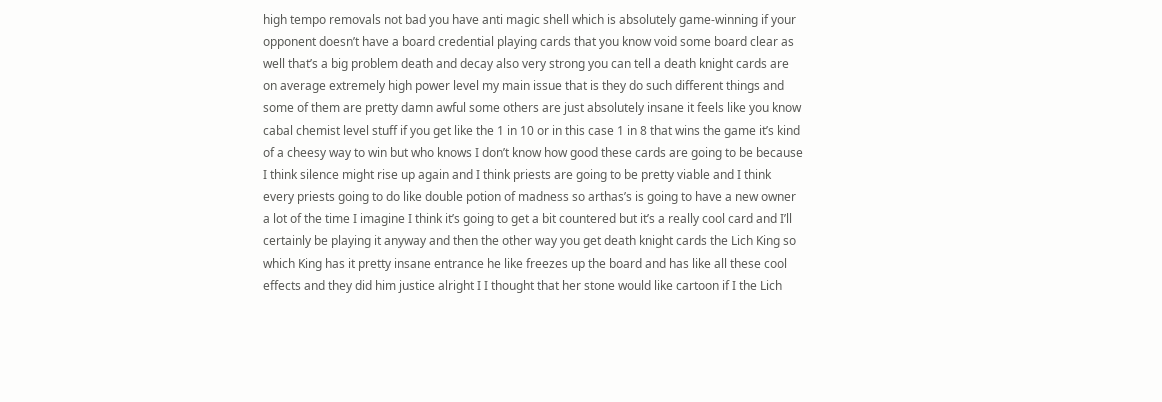high tempo removals not bad you have anti magic shell which is absolutely game-winning if your opponent doesn’t have a board credential playing cards that you know void some board clear as well that’s a big problem death and decay also very strong you can tell a death knight cards are on average extremely high power level my main issue that is they do such different things and some of them are pretty damn awful some others are just absolutely insane it feels like you know cabal chemist level stuff if you get like the 1 in 10 or in this case 1 in 8 that wins the game it’s kind of a cheesy way to win but who knows I don’t know how good these cards are going to be because I think silence might rise up again and I think priests are going to be pretty viable and I think every priests going to do like double potion of madness so arthas’s is going to have a new owner a lot of the time I imagine I think it’s going to get a bit countered but it’s a really cool card and I’ll certainly be playing it anyway and then the other way you get death knight cards the Lich King so which King has it pretty insane entrance he like freezes up the board and has like all these cool effects and they did him justice alright I I thought that her stone would like cartoon if I the Lich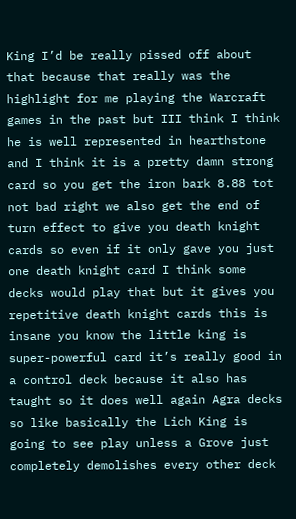King I’d be really pissed off about that because that really was the highlight for me playing the Warcraft games in the past but III think I think he is well represented in hearthstone and I think it is a pretty damn strong card so you get the iron bark 8.88 tot not bad right we also get the end of turn effect to give you death knight cards so even if it only gave you just one death knight card I think some decks would play that but it gives you repetitive death knight cards this is insane you know the little king is super-powerful card it’s really good in a control deck because it also has taught so it does well again Agra decks so like basically the Lich King is going to see play unless a Grove just completely demolishes every other deck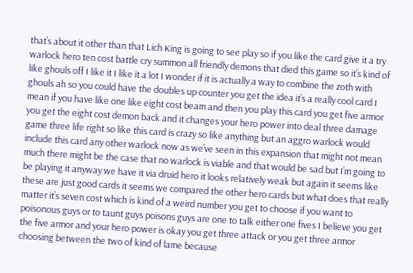that’s about it other than that Lich King is going to see play so if you like the card give it a try warlock hero ten cost battle cry summon all friendly demons that died this game so it’s kind of like ghouls off I like it I like it a lot I wonder if it is actually a way to combine the zoth with ghouls ah so you could have the doubles up counter you get the idea it’s a really cool card I mean if you have like one like eight cost beam and then you play this card you get five armor you get the eight cost demon back and it changes your hero power into deal three damage game three life right so like this card is crazy so like anything but an aggro warlock would include this card any other warlock now as we’ve seen in this expansion that might not mean much there might be the case that no warlock is viable and that would be sad but I’m going to be playing it anyway we have it via druid hero it looks relatively weak but again it seems like these are just good cards it seems we compared the other hero cards but what does that really matter it’s seven cost which is kind of a weird number you get to choose if you want to poisonous guys or to taunt guys poisons guys are one to talk either one fives I believe you get the five armor and your hero power is okay you get three attack or you get three armor choosing between the two of kind of lame because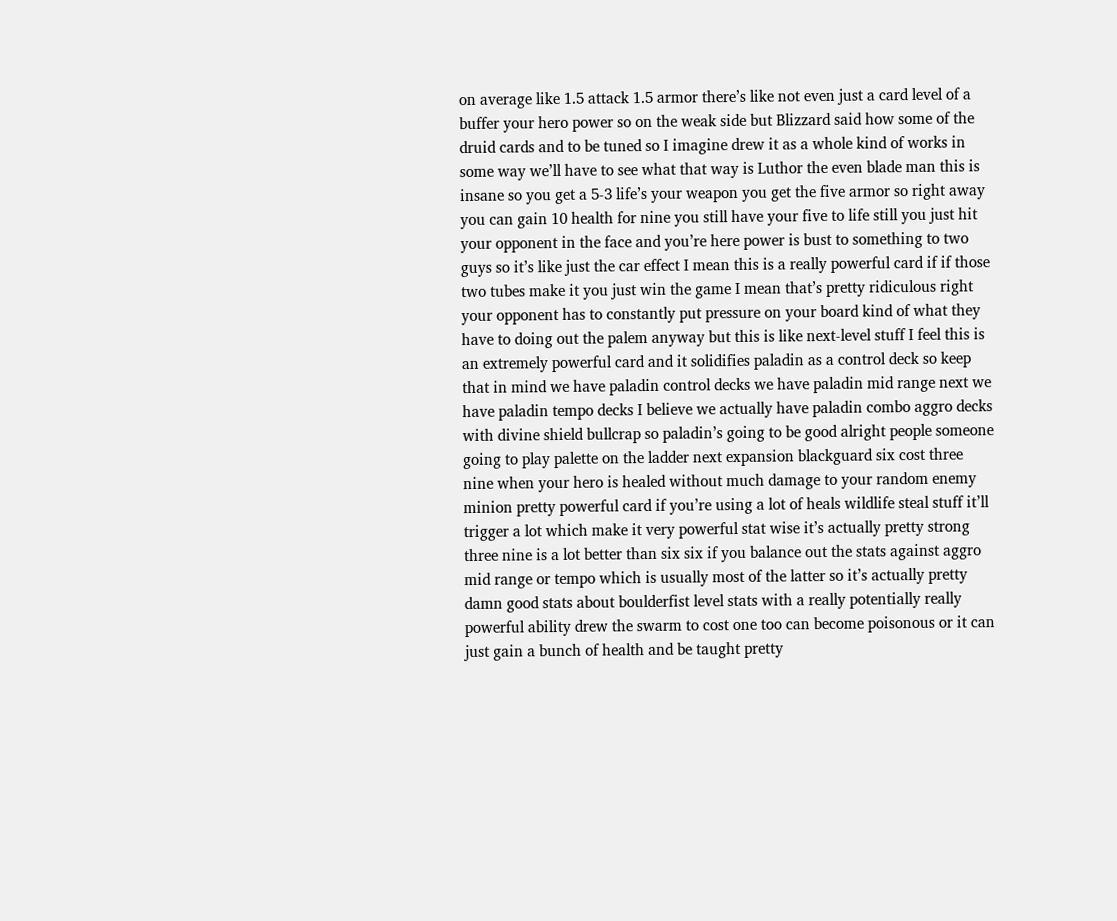on average like 1.5 attack 1.5 armor there’s like not even just a card level of a buffer your hero power so on the weak side but Blizzard said how some of the druid cards and to be tuned so I imagine drew it as a whole kind of works in some way we’ll have to see what that way is Luthor the even blade man this is insane so you get a 5-3 life’s your weapon you get the five armor so right away you can gain 10 health for nine you still have your five to life still you just hit your opponent in the face and you’re here power is bust to something to two guys so it’s like just the car effect I mean this is a really powerful card if if those two tubes make it you just win the game I mean that’s pretty ridiculous right your opponent has to constantly put pressure on your board kind of what they have to doing out the palem anyway but this is like next-level stuff I feel this is an extremely powerful card and it solidifies paladin as a control deck so keep that in mind we have paladin control decks we have paladin mid range next we have paladin tempo decks I believe we actually have paladin combo aggro decks with divine shield bullcrap so paladin’s going to be good alright people someone going to play palette on the ladder next expansion blackguard six cost three nine when your hero is healed without much damage to your random enemy minion pretty powerful card if you’re using a lot of heals wildlife steal stuff it’ll trigger a lot which make it very powerful stat wise it’s actually pretty strong three nine is a lot better than six six if you balance out the stats against aggro mid range or tempo which is usually most of the latter so it’s actually pretty damn good stats about boulderfist level stats with a really potentially really powerful ability drew the swarm to cost one too can become poisonous or it can just gain a bunch of health and be taught pretty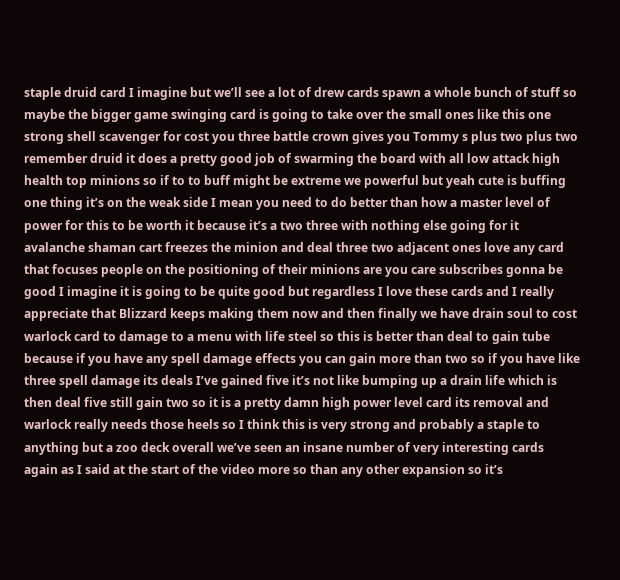staple druid card I imagine but we’ll see a lot of drew cards spawn a whole bunch of stuff so maybe the bigger game swinging card is going to take over the small ones like this one strong shell scavenger for cost you three battle crown gives you Tommy s plus two plus two remember druid it does a pretty good job of swarming the board with all low attack high health top minions so if to to buff might be extreme we powerful but yeah cute is buffing one thing it’s on the weak side I mean you need to do better than how a master level of power for this to be worth it because it’s a two three with nothing else going for it avalanche shaman cart freezes the minion and deal three two adjacent ones love any card that focuses people on the positioning of their minions are you care subscribes gonna be good I imagine it is going to be quite good but regardless I love these cards and I really appreciate that Blizzard keeps making them now and then finally we have drain soul to cost warlock card to damage to a menu with life steel so this is better than deal to gain tube because if you have any spell damage effects you can gain more than two so if you have like three spell damage its deals I’ve gained five it’s not like bumping up a drain life which is then deal five still gain two so it is a pretty damn high power level card its removal and warlock really needs those heels so I think this is very strong and probably a staple to anything but a zoo deck overall we’ve seen an insane number of very interesting cards again as I said at the start of the video more so than any other expansion so it’s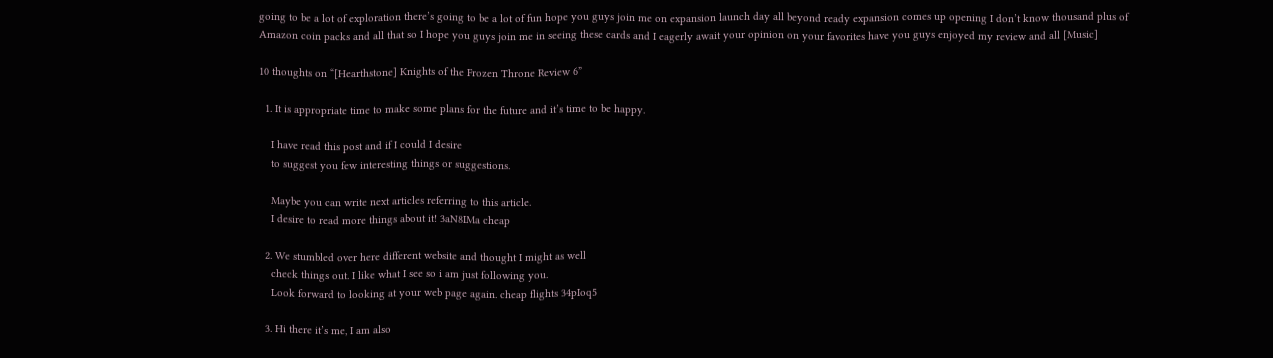going to be a lot of exploration there’s going to be a lot of fun hope you guys join me on expansion launch day all beyond ready expansion comes up opening I don’t know thousand plus of Amazon coin packs and all that so I hope you guys join me in seeing these cards and I eagerly await your opinion on your favorites have you guys enjoyed my review and all [Music]

10 thoughts on “[Hearthstone] Knights of the Frozen Throne Review 6”

  1. It is appropriate time to make some plans for the future and it’s time to be happy.

    I have read this post and if I could I desire
    to suggest you few interesting things or suggestions.

    Maybe you can write next articles referring to this article.
    I desire to read more things about it! 3aN8IMa cheap

  2. We stumbled over here different website and thought I might as well
    check things out. I like what I see so i am just following you.
    Look forward to looking at your web page again. cheap flights 34pIoq5

  3. Hi there it’s me, I am also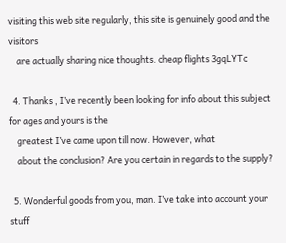visiting this web site regularly, this site is genuinely good and the visitors
    are actually sharing nice thoughts. cheap flights 3gqLYTc

  4. Thanks , I’ve recently been looking for info about this subject for ages and yours is the
    greatest I’ve came upon till now. However, what
    about the conclusion? Are you certain in regards to the supply?

  5. Wonderful goods from you, man. I’ve take into account your stuff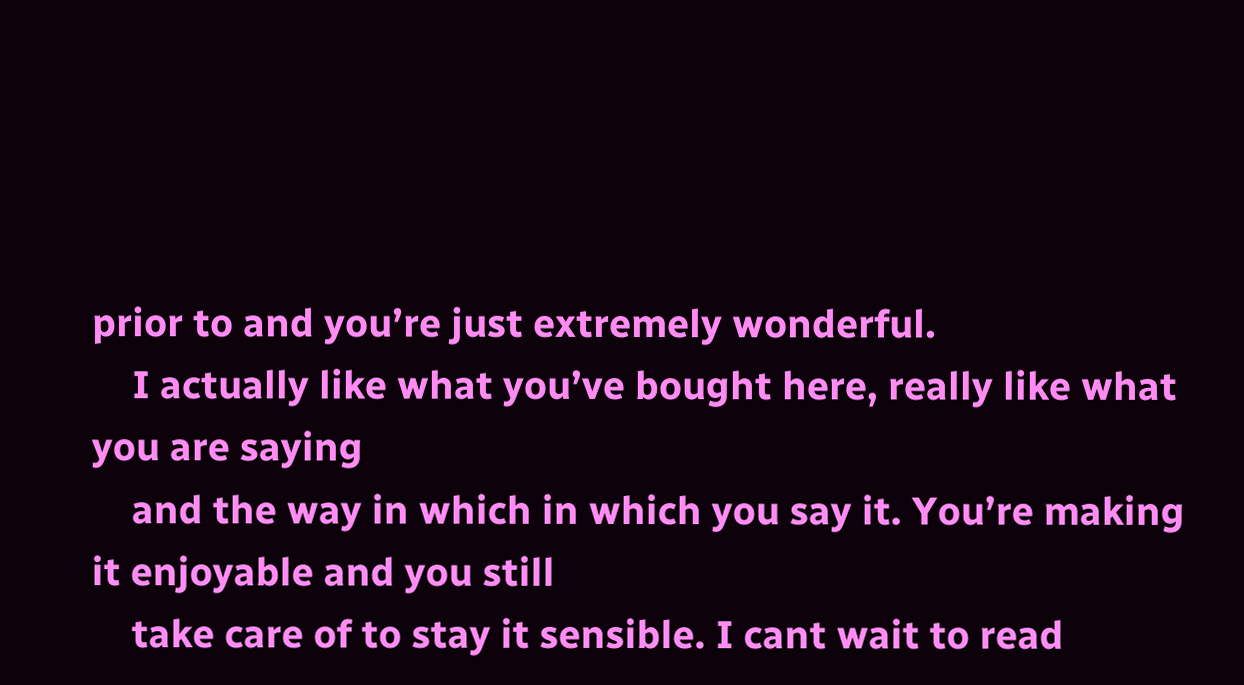prior to and you’re just extremely wonderful.
    I actually like what you’ve bought here, really like what you are saying
    and the way in which in which you say it. You’re making it enjoyable and you still
    take care of to stay it sensible. I cant wait to read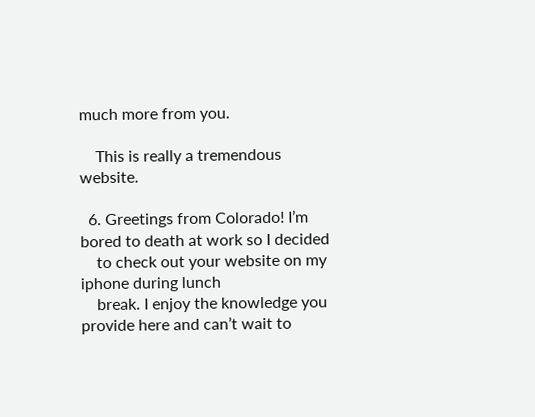much more from you.

    This is really a tremendous website.

  6. Greetings from Colorado! I’m bored to death at work so I decided
    to check out your website on my iphone during lunch
    break. I enjoy the knowledge you provide here and can’t wait to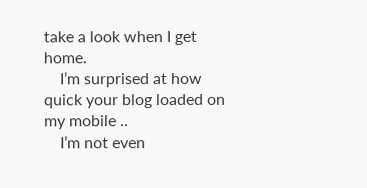take a look when I get home.
    I’m surprised at how quick your blog loaded on my mobile ..
    I’m not even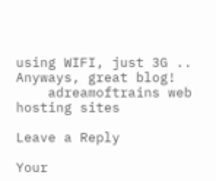using WIFI, just 3G .. Anyways, great blog!
    adreamoftrains web hosting sites

Leave a Reply

Your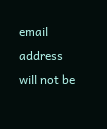email address will not be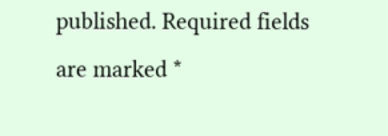published. Required fields are marked *